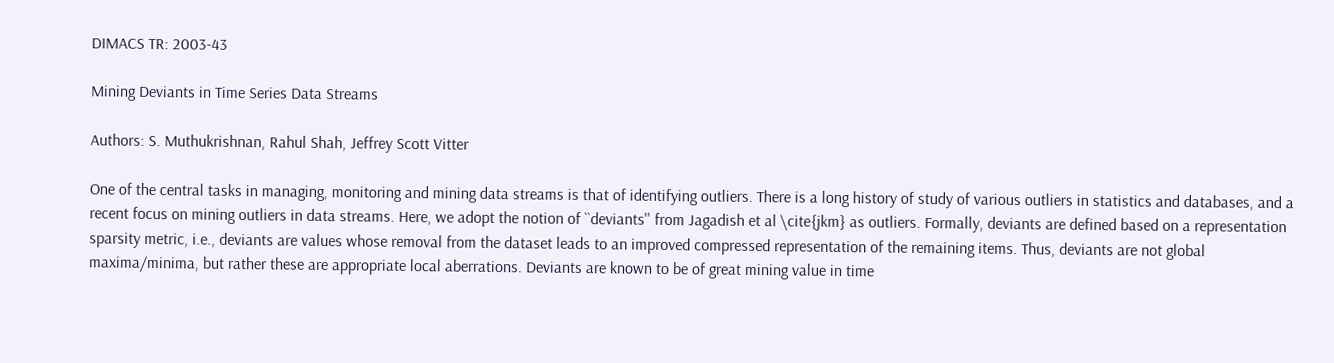DIMACS TR: 2003-43

Mining Deviants in Time Series Data Streams

Authors: S. Muthukrishnan, Rahul Shah, Jeffrey Scott Vitter

One of the central tasks in managing, monitoring and mining data streams is that of identifying outliers. There is a long history of study of various outliers in statistics and databases, and a recent focus on mining outliers in data streams. Here, we adopt the notion of ``deviants'' from Jagadish et al \cite{jkm} as outliers. Formally, deviants are defined based on a representation sparsity metric, i.e., deviants are values whose removal from the dataset leads to an improved compressed representation of the remaining items. Thus, deviants are not global maxima/minima, but rather these are appropriate local aberrations. Deviants are known to be of great mining value in time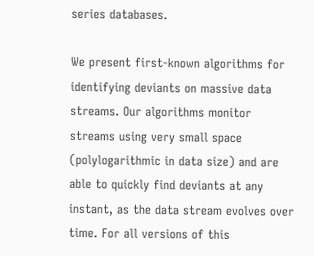series databases.

We present first-known algorithms for identifying deviants on massive data streams. Our algorithms monitor streams using very small space (polylogarithmic in data size) and are able to quickly find deviants at any instant, as the data stream evolves over time. For all versions of this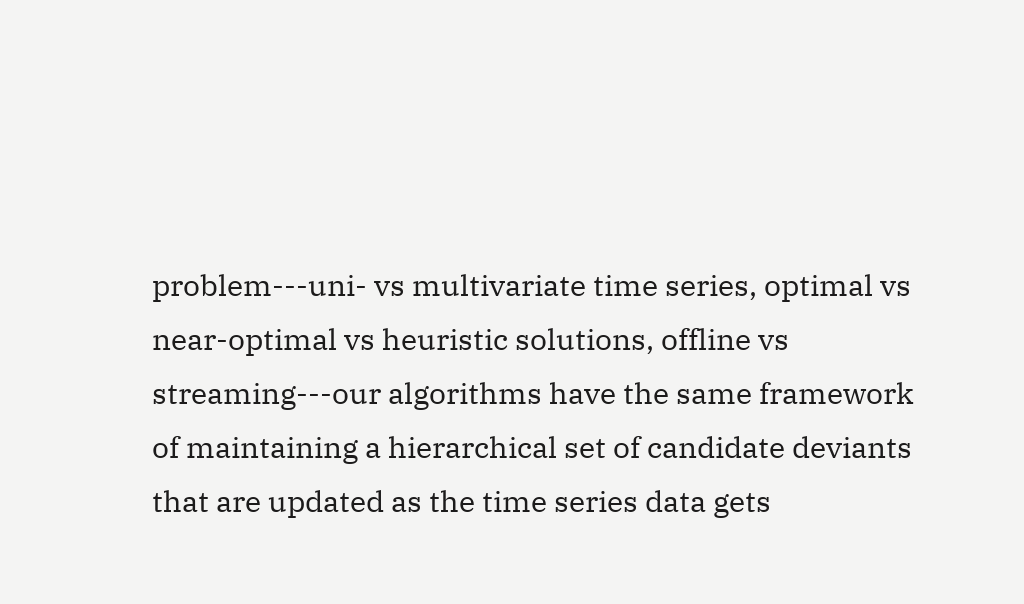problem---uni- vs multivariate time series, optimal vs near-optimal vs heuristic solutions, offline vs streaming---our algorithms have the same framework of maintaining a hierarchical set of candidate deviants that are updated as the time series data gets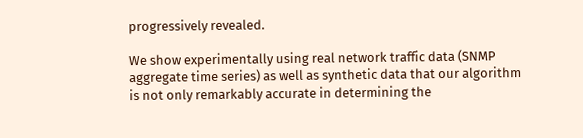progressively revealed.

We show experimentally using real network traffic data (SNMP aggregate time series) as well as synthetic data that our algorithm is not only remarkably accurate in determining the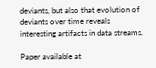deviants, but also that evolution of deviants over time reveals interesting artifacts in data streams.

Paper available at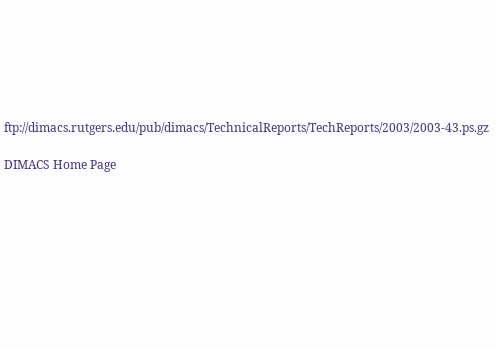ftp://dimacs.rutgers.edu/pub/dimacs/TechnicalReports/TechReports/2003/2003-43.ps.gz

DIMACS Home Page